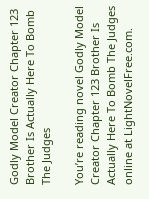Godly Model Creator Chapter 123 Brother Is Actually Here To Bomb The Judges

You’re reading novel Godly Model Creator Chapter 123 Brother Is Actually Here To Bomb The Judges online at LightNovelFree.com.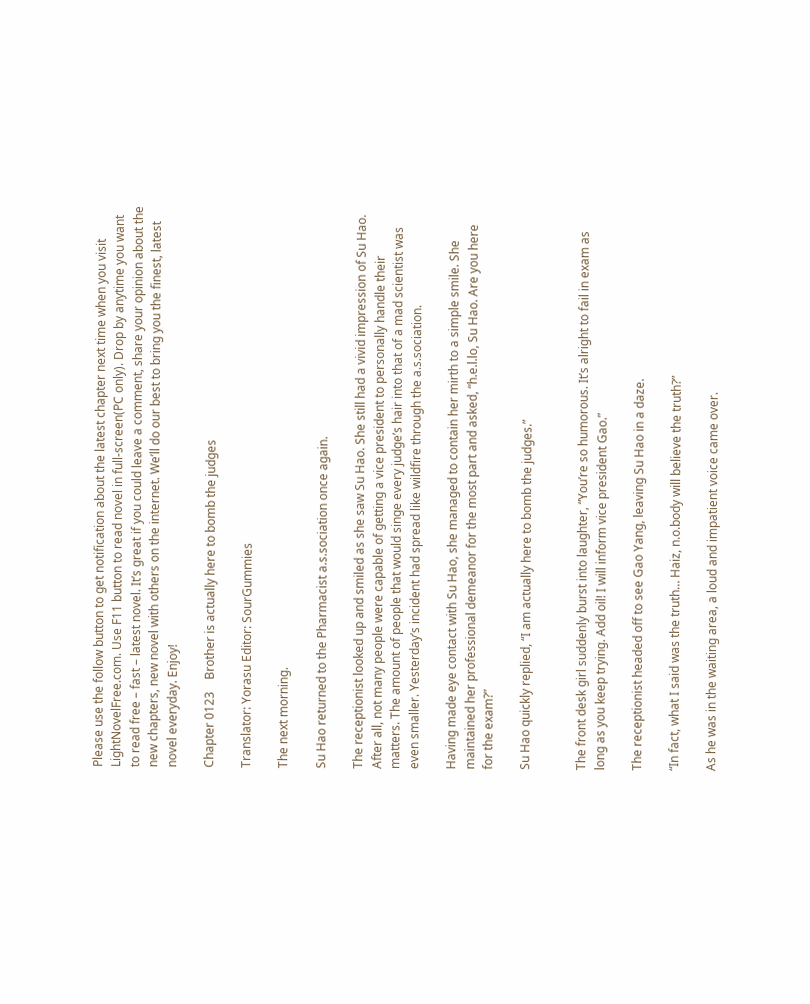Please use the follow button to get notification about the latest chapter next time when you visit LightNovelFree.com. Use F11 button to read novel in full-screen(PC only). Drop by anytime you want to read free – fast – latest novel. It’s great if you could leave a comment, share your opinion about the new chapters, new novel with others on the internet. We’ll do our best to bring you the finest, latest novel everyday. Enjoy!

Chapter 0123    Brother is actually here to bomb the judges

Translator: Yorasu Editor: SourGummies

The next morning.

Su Hao returned to the Pharmacist a.s.sociation once again.

The receptionist looked up and smiled as she saw Su Hao. She still had a vivid impression of Su Hao. After all, not many people were capable of getting a vice president to personally handle their matters. The amount of people that would singe every judge’s hair into that of a mad scientist was even smaller. Yesterday’s incident had spread like wildfire through the a.s.sociation.

Having made eye contact with Su Hao, she managed to contain her mirth to a simple smile. She maintained her professional demeanor for the most part and asked, “h.e.l.lo, Su Hao. Are you here for the exam?”

Su Hao quickly replied, “I am actually here to bomb the judges.”


The front desk girl suddenly burst into laughter, “You’re so humorous. It’s alright to fail in exam as long as you keep trying. Add oil! I will inform vice president Gao.”

The receptionist headed off to see Gao Yang, leaving Su Hao in a daze.

“In fact, what I said was the truth… Haiz, n.o.body will believe the truth?”

As he was in the waiting area, a loud and impatient voice came over.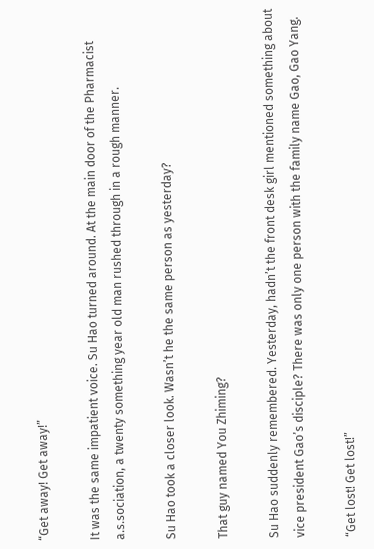“Get away! Get away!”

It was the same impatient voice. Su Hao turned around. At the main door of the Pharmacist a.s.sociation, a twenty something year old man rushed through in a rough manner.

Su Hao took a closer look. Wasn’t he the same person as yesterday?

That guy named You Zhiming?

Su Hao suddenly remembered. Yesterday, hadn’t the front desk girl mentioned something about vice president Gao’s disciple? There was only one person with the family name Gao, Gao Yang.

“Get lost! Get lost!”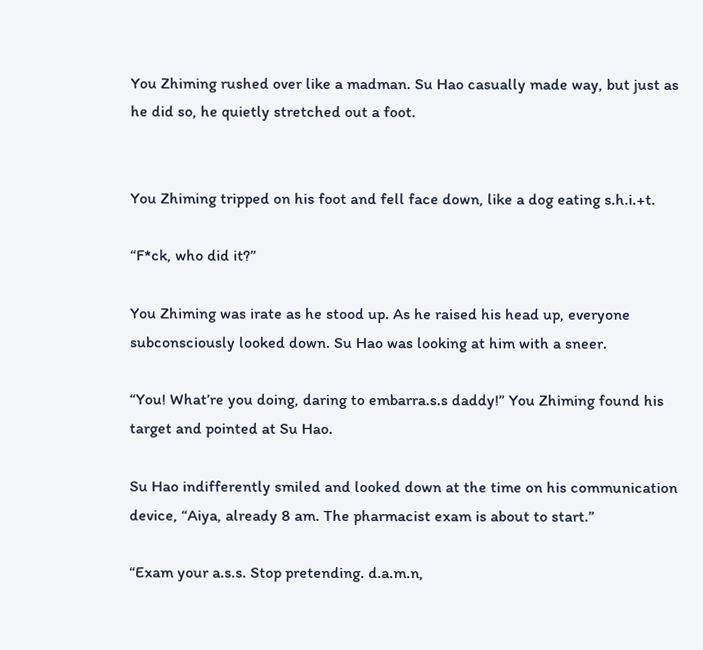You Zhiming rushed over like a madman. Su Hao casually made way, but just as he did so, he quietly stretched out a foot.


You Zhiming tripped on his foot and fell face down, like a dog eating s.h.i.+t.

“F*ck, who did it?”

You Zhiming was irate as he stood up. As he raised his head up, everyone subconsciously looked down. Su Hao was looking at him with a sneer.

“You! What’re you doing, daring to embarra.s.s daddy!” You Zhiming found his target and pointed at Su Hao.

Su Hao indifferently smiled and looked down at the time on his communication device, “Aiya, already 8 am. The pharmacist exam is about to start.”

“Exam your a.s.s. Stop pretending. d.a.m.n,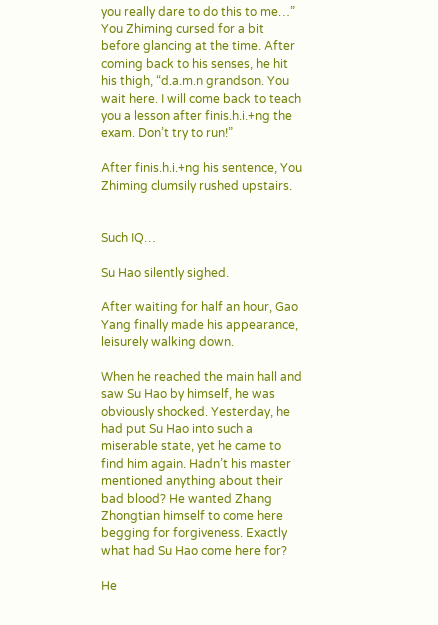you really dare to do this to me…” You Zhiming cursed for a bit before glancing at the time. After coming back to his senses, he hit his thigh, “d.a.m.n grandson. You wait here. I will come back to teach you a lesson after finis.h.i.+ng the exam. Don’t try to run!”

After finis.h.i.+ng his sentence, You Zhiming clumsily rushed upstairs.


Such IQ…

Su Hao silently sighed.

After waiting for half an hour, Gao Yang finally made his appearance, leisurely walking down.

When he reached the main hall and saw Su Hao by himself, he was obviously shocked. Yesterday, he had put Su Hao into such a miserable state, yet he came to find him again. Hadn’t his master mentioned anything about their bad blood? He wanted Zhang Zhongtian himself to come here begging for forgiveness. Exactly what had Su Hao come here for?

He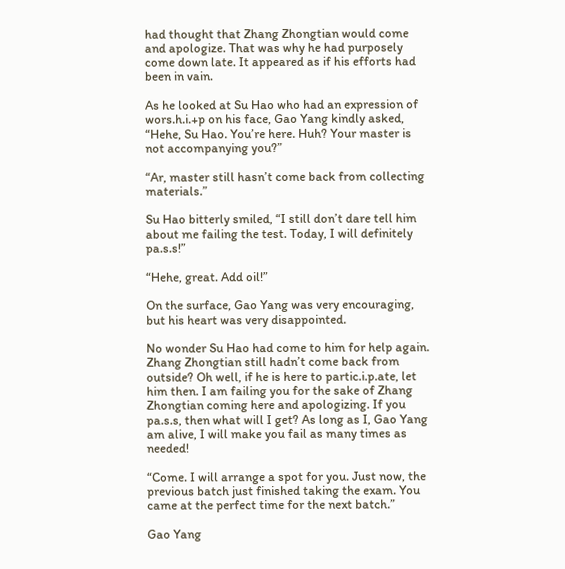had thought that Zhang Zhongtian would come and apologize. That was why he had purposely come down late. It appeared as if his efforts had been in vain.

As he looked at Su Hao who had an expression of wors.h.i.+p on his face, Gao Yang kindly asked, “Hehe, Su Hao. You’re here. Huh? Your master is not accompanying you?”

“Ar, master still hasn’t come back from collecting materials.”

Su Hao bitterly smiled, “I still don’t dare tell him about me failing the test. Today, I will definitely pa.s.s!”

“Hehe, great. Add oil!”

On the surface, Gao Yang was very encouraging, but his heart was very disappointed.

No wonder Su Hao had come to him for help again. Zhang Zhongtian still hadn’t come back from outside? Oh well, if he is here to partic.i.p.ate, let him then. I am failing you for the sake of Zhang Zhongtian coming here and apologizing. If you pa.s.s, then what will I get? As long as I, Gao Yang am alive, I will make you fail as many times as needed!

“Come. I will arrange a spot for you. Just now, the previous batch just finished taking the exam. You came at the perfect time for the next batch.”

Gao Yang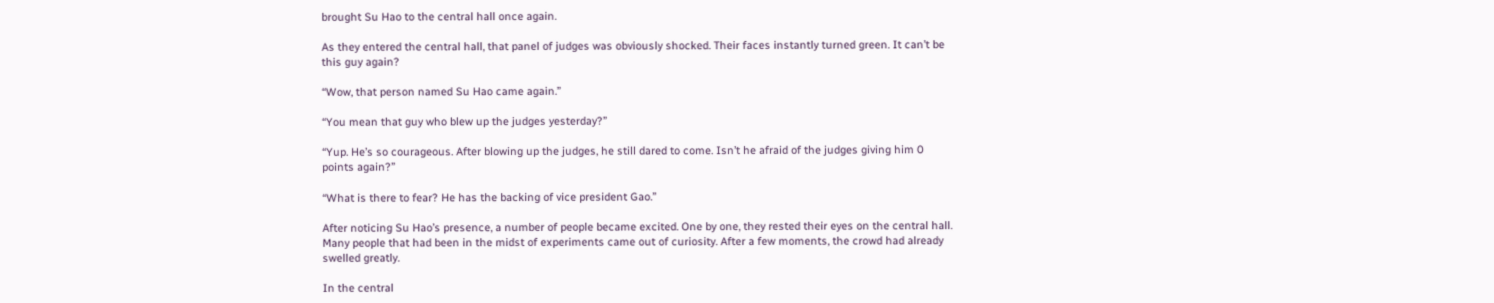brought Su Hao to the central hall once again.

As they entered the central hall, that panel of judges was obviously shocked. Their faces instantly turned green. It can’t be this guy again?

“Wow, that person named Su Hao came again.”

“You mean that guy who blew up the judges yesterday?”

“Yup. He’s so courageous. After blowing up the judges, he still dared to come. Isn’t he afraid of the judges giving him 0 points again?”

“What is there to fear? He has the backing of vice president Gao.”

After noticing Su Hao’s presence, a number of people became excited. One by one, they rested their eyes on the central hall. Many people that had been in the midst of experiments came out of curiosity. After a few moments, the crowd had already swelled greatly.

In the central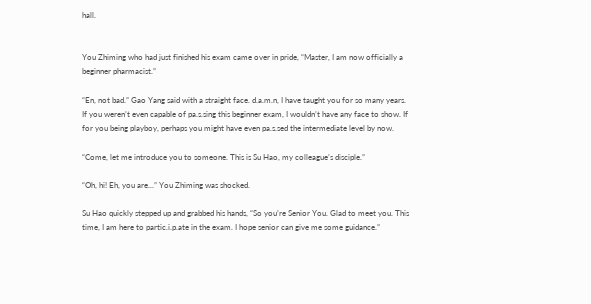hall.


You Zhiming who had just finished his exam came over in pride, “Master, I am now officially a beginner pharmacist.”

“En, not bad.” Gao Yang said with a straight face. d.a.m.n, I have taught you for so many years. If you weren’t even capable of pa.s.sing this beginner exam, I wouldn’t have any face to show. If for you being playboy, perhaps you might have even pa.s.sed the intermediate level by now.

“Come, let me introduce you to someone. This is Su Hao, my colleague’s disciple.”

“Oh, hi! Eh, you are...” You Zhiming was shocked.

Su Hao quickly stepped up and grabbed his hands, “So you’re Senior You. Glad to meet you. This time, I am here to partic.i.p.ate in the exam. I hope senior can give me some guidance.”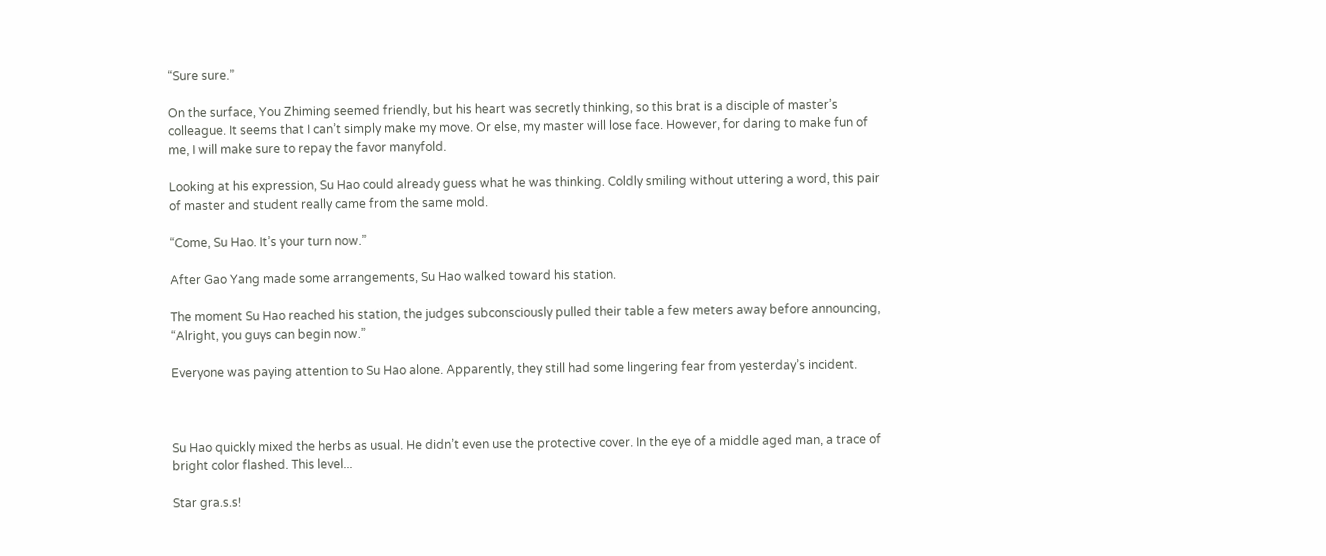“Sure sure.”

On the surface, You Zhiming seemed friendly, but his heart was secretly thinking, so this brat is a disciple of master’s colleague. It seems that I can’t simply make my move. Or else, my master will lose face. However, for daring to make fun of me, I will make sure to repay the favor manyfold.

Looking at his expression, Su Hao could already guess what he was thinking. Coldly smiling without uttering a word, this pair of master and student really came from the same mold.

“Come, Su Hao. It’s your turn now.”

After Gao Yang made some arrangements, Su Hao walked toward his station.

The moment Su Hao reached his station, the judges subconsciously pulled their table a few meters away before announcing, “Alright, you guys can begin now.”

Everyone was paying attention to Su Hao alone. Apparently, they still had some lingering fear from yesterday’s incident.



Su Hao quickly mixed the herbs as usual. He didn’t even use the protective cover. In the eye of a middle aged man, a trace of bright color flashed. This level...

Star gra.s.s!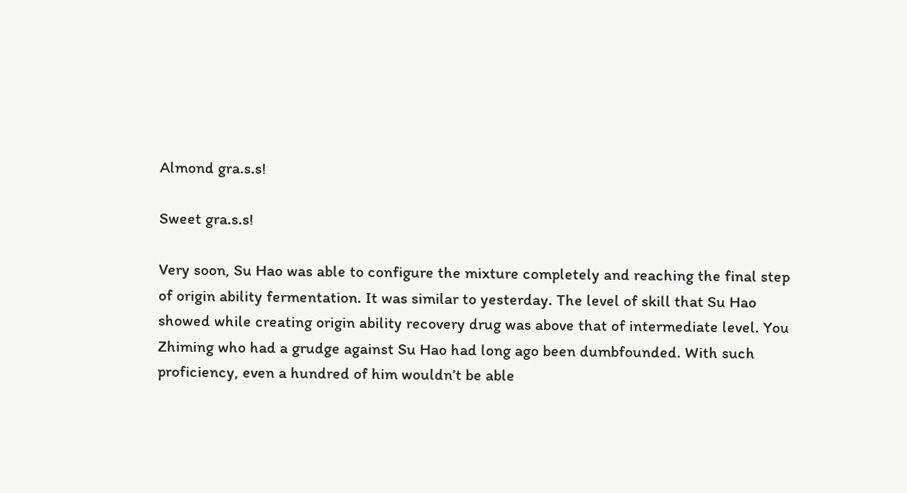Almond gra.s.s!

Sweet gra.s.s!

Very soon, Su Hao was able to configure the mixture completely and reaching the final step of origin ability fermentation. It was similar to yesterday. The level of skill that Su Hao showed while creating origin ability recovery drug was above that of intermediate level. You Zhiming who had a grudge against Su Hao had long ago been dumbfounded. With such proficiency, even a hundred of him wouldn’t be able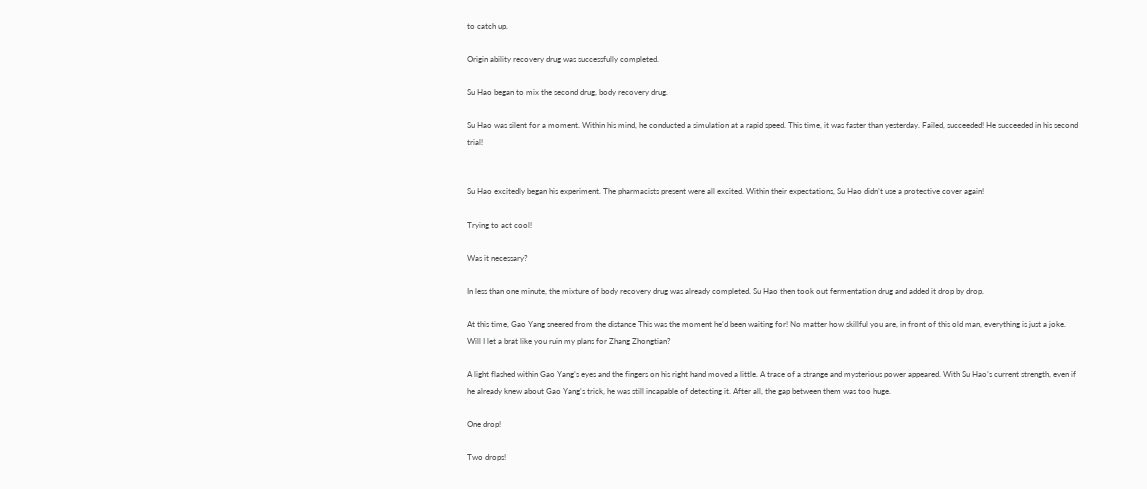to catch up.

Origin ability recovery drug was successfully completed.

Su Hao began to mix the second drug, body recovery drug.

Su Hao was silent for a moment. Within his mind, he conducted a simulation at a rapid speed. This time, it was faster than yesterday. Failed, succeeded! He succeeded in his second trial!


Su Hao excitedly began his experiment. The pharmacists present were all excited. Within their expectations, Su Hao didn’t use a protective cover again!

Trying to act cool!

Was it necessary?

In less than one minute, the mixture of body recovery drug was already completed. Su Hao then took out fermentation drug and added it drop by drop.

At this time, Gao Yang sneered from the distance This was the moment he’d been waiting for! No matter how skillful you are, in front of this old man, everything is just a joke. Will I let a brat like you ruin my plans for Zhang Zhongtian?

A light flashed within Gao Yang’s eyes and the fingers on his right hand moved a little. A trace of a strange and mysterious power appeared. With Su Hao’s current strength, even if he already knew about Gao Yang’s trick, he was still incapable of detecting it. After all, the gap between them was too huge.

One drop!

Two drops!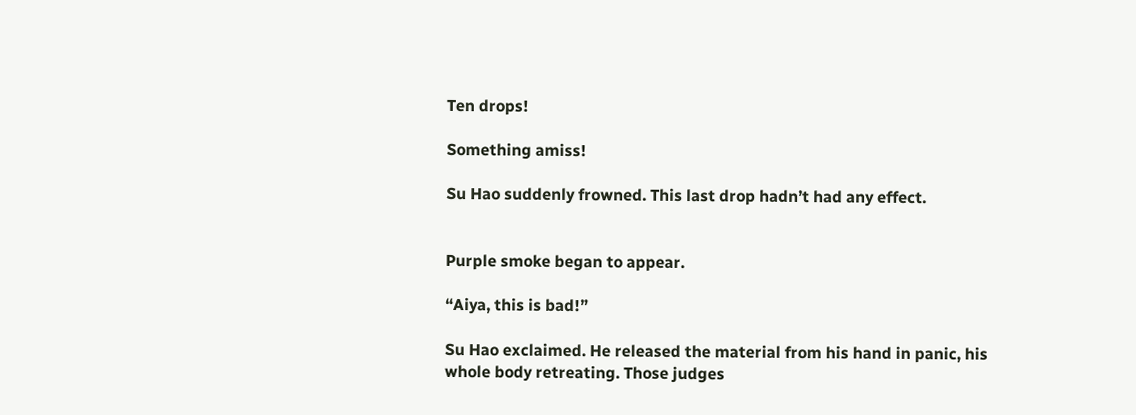Ten drops!

Something amiss!

Su Hao suddenly frowned. This last drop hadn’t had any effect.


Purple smoke began to appear.

“Aiya, this is bad!”

Su Hao exclaimed. He released the material from his hand in panic, his whole body retreating. Those judges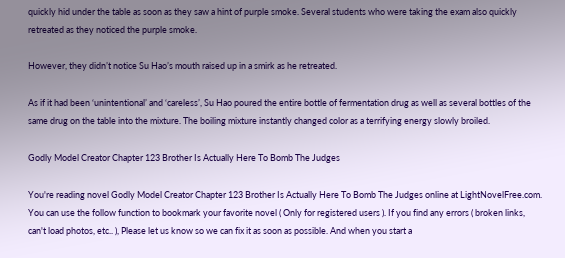quickly hid under the table as soon as they saw a hint of purple smoke. Several students who were taking the exam also quickly retreated as they noticed the purple smoke.

However, they didn’t notice Su Hao’s mouth raised up in a smirk as he retreated.

As if it had been ‘unintentional’ and ‘careless’, Su Hao poured the entire bottle of fermentation drug as well as several bottles of the same drug on the table into the mixture. The boiling mixture instantly changed color as a terrifying energy slowly broiled.

Godly Model Creator Chapter 123 Brother Is Actually Here To Bomb The Judges

You're reading novel Godly Model Creator Chapter 123 Brother Is Actually Here To Bomb The Judges online at LightNovelFree.com. You can use the follow function to bookmark your favorite novel ( Only for registered users ). If you find any errors ( broken links, can't load photos, etc.. ), Please let us know so we can fix it as soon as possible. And when you start a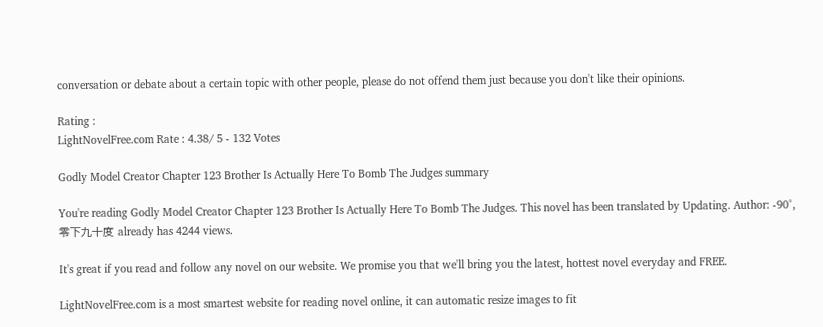conversation or debate about a certain topic with other people, please do not offend them just because you don't like their opinions.

Rating :
LightNovelFree.com Rate : 4.38/ 5 - 132 Votes

Godly Model Creator Chapter 123 Brother Is Actually Here To Bomb The Judges summary

You're reading Godly Model Creator Chapter 123 Brother Is Actually Here To Bomb The Judges. This novel has been translated by Updating. Author: -90°,零下九十度 already has 4244 views.

It's great if you read and follow any novel on our website. We promise you that we'll bring you the latest, hottest novel everyday and FREE.

LightNovelFree.com is a most smartest website for reading novel online, it can automatic resize images to fit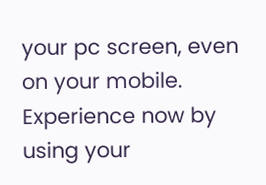your pc screen, even on your mobile. Experience now by using your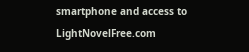smartphone and access to LightNovelFree.com